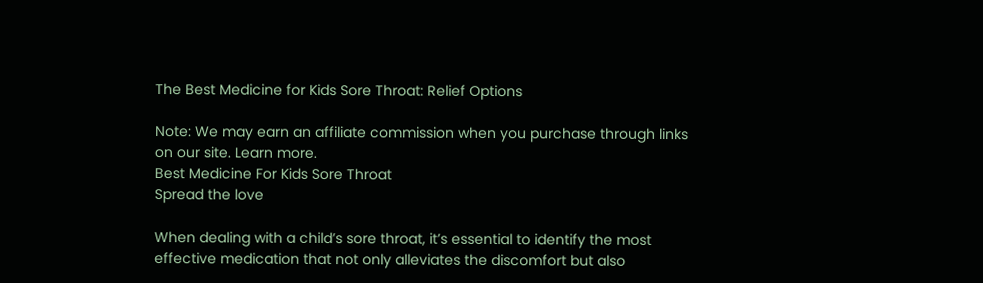The Best Medicine for Kids Sore Throat: Relief Options

Note: We may earn an affiliate commission when you purchase through links on our site. Learn more.
Best Medicine For Kids Sore Throat
Spread the love

When dealing with a child’s sore throat, it’s essential to identify the most effective medication that not only alleviates the discomfort but also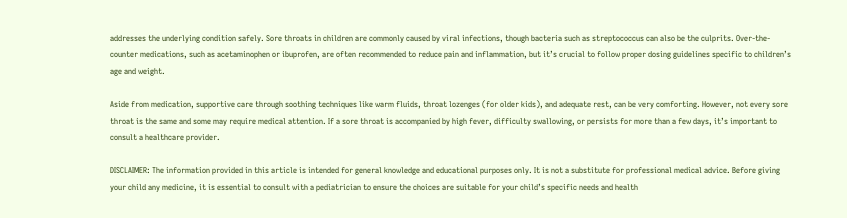addresses the underlying condition safely. Sore throats in children are commonly caused by viral infections, though bacteria such as streptococcus can also be the culprits. Over-the-counter medications, such as acetaminophen or ibuprofen, are often recommended to reduce pain and inflammation, but it’s crucial to follow proper dosing guidelines specific to children’s age and weight.

Aside from medication, supportive care through soothing techniques like warm fluids, throat lozenges (for older kids), and adequate rest, can be very comforting. However, not every sore throat is the same and some may require medical attention. If a sore throat is accompanied by high fever, difficulty swallowing, or persists for more than a few days, it’s important to consult a healthcare provider.

DISCLAIMER: The information provided in this article is intended for general knowledge and educational purposes only. It is not a substitute for professional medical advice. Before giving your child any medicine, it is essential to consult with a pediatrician to ensure the choices are suitable for your child’s specific needs and health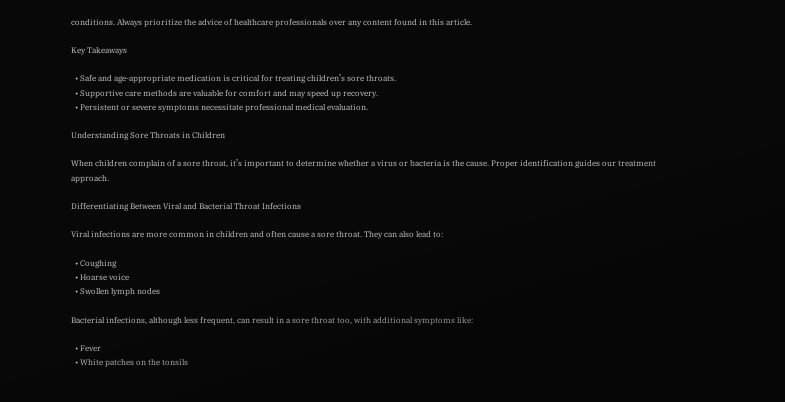conditions. Always prioritize the advice of healthcare professionals over any content found in this article.

Key Takeaways

  • Safe and age-appropriate medication is critical for treating children’s sore throats.
  • Supportive care methods are valuable for comfort and may speed up recovery.
  • Persistent or severe symptoms necessitate professional medical evaluation.

Understanding Sore Throats in Children

When children complain of a sore throat, it’s important to determine whether a virus or bacteria is the cause. Proper identification guides our treatment approach.

Differentiating Between Viral and Bacterial Throat Infections

Viral infections are more common in children and often cause a sore throat. They can also lead to:

  • Coughing
  • Hoarse voice
  • Swollen lymph nodes

Bacterial infections, although less frequent, can result in a sore throat too, with additional symptoms like:

  • Fever
  • White patches on the tonsils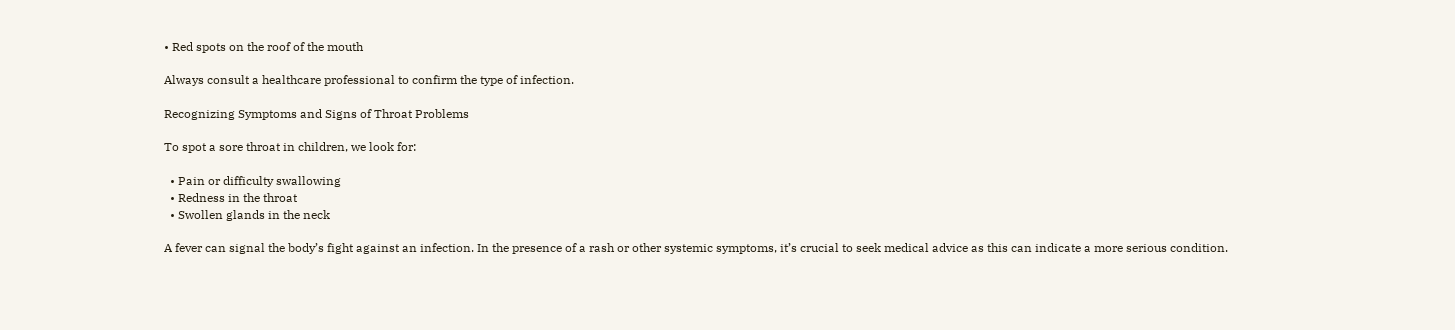• Red spots on the roof of the mouth

Always consult a healthcare professional to confirm the type of infection.

Recognizing Symptoms and Signs of Throat Problems

To spot a sore throat in children, we look for:

  • Pain or difficulty swallowing
  • Redness in the throat
  • Swollen glands in the neck

A fever can signal the body’s fight against an infection. In the presence of a rash or other systemic symptoms, it’s crucial to seek medical advice as this can indicate a more serious condition.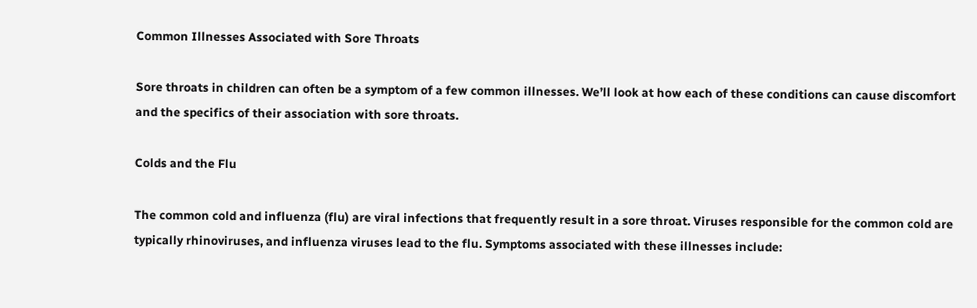Common Illnesses Associated with Sore Throats

Sore throats in children can often be a symptom of a few common illnesses. We’ll look at how each of these conditions can cause discomfort and the specifics of their association with sore throats.

Colds and the Flu

The common cold and influenza (flu) are viral infections that frequently result in a sore throat. Viruses responsible for the common cold are typically rhinoviruses, and influenza viruses lead to the flu. Symptoms associated with these illnesses include: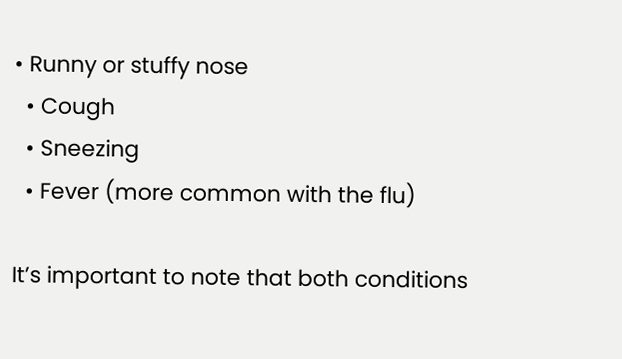• Runny or stuffy nose
  • Cough
  • Sneezing
  • Fever (more common with the flu)

It’s important to note that both conditions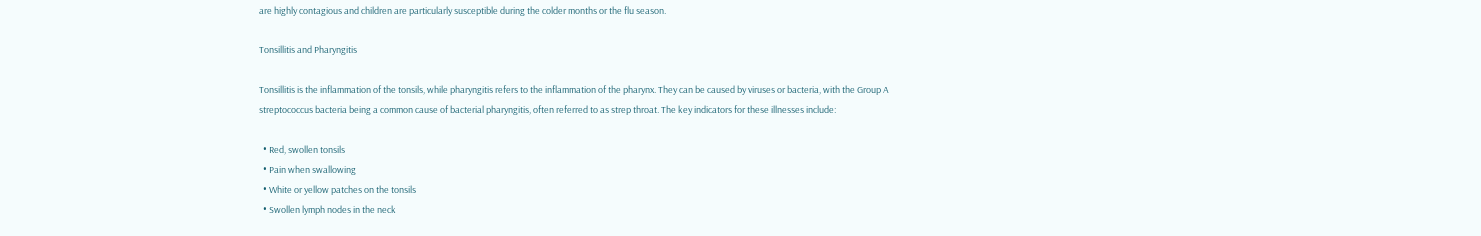are highly contagious and children are particularly susceptible during the colder months or the flu season.

Tonsillitis and Pharyngitis

Tonsillitis is the inflammation of the tonsils, while pharyngitis refers to the inflammation of the pharynx. They can be caused by viruses or bacteria, with the Group A streptococcus bacteria being a common cause of bacterial pharyngitis, often referred to as strep throat. The key indicators for these illnesses include:

  • Red, swollen tonsils
  • Pain when swallowing
  • White or yellow patches on the tonsils
  • Swollen lymph nodes in the neck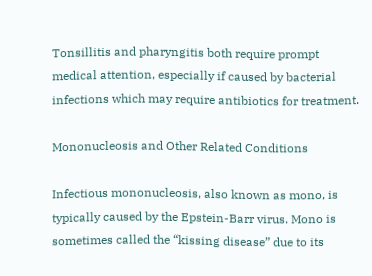Tonsillitis and pharyngitis both require prompt medical attention, especially if caused by bacterial infections which may require antibiotics for treatment.

Mononucleosis and Other Related Conditions

Infectious mononucleosis, also known as mono, is typically caused by the Epstein-Barr virus. Mono is sometimes called the “kissing disease” due to its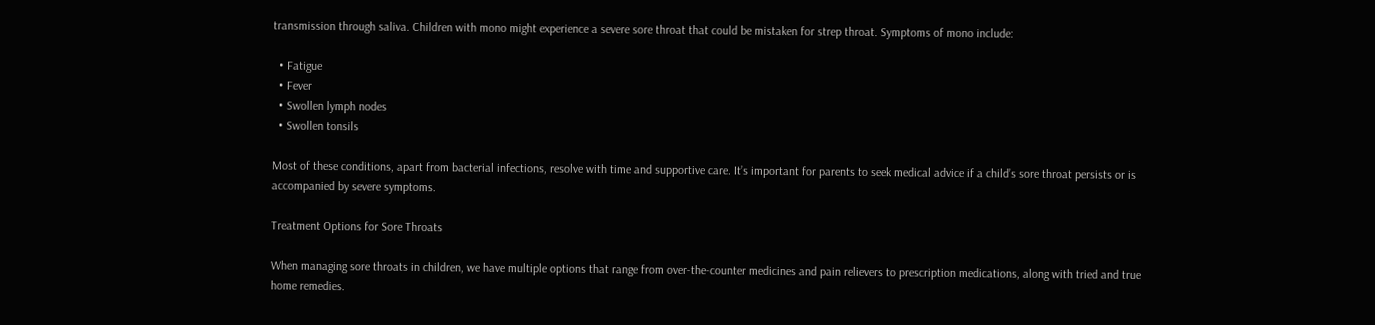transmission through saliva. Children with mono might experience a severe sore throat that could be mistaken for strep throat. Symptoms of mono include:

  • Fatigue
  • Fever
  • Swollen lymph nodes
  • Swollen tonsils

Most of these conditions, apart from bacterial infections, resolve with time and supportive care. It’s important for parents to seek medical advice if a child’s sore throat persists or is accompanied by severe symptoms.

Treatment Options for Sore Throats

When managing sore throats in children, we have multiple options that range from over-the-counter medicines and pain relievers to prescription medications, along with tried and true home remedies.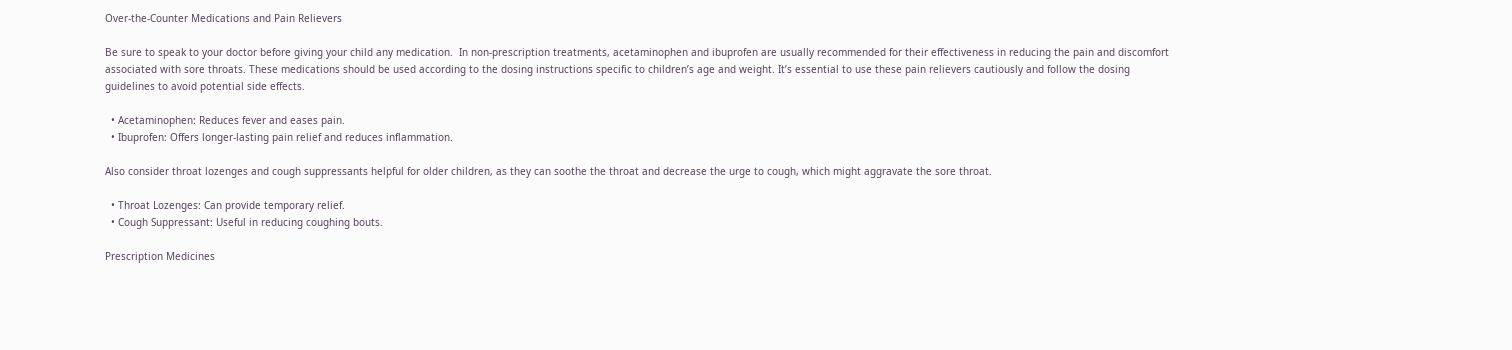Over-the-Counter Medications and Pain Relievers

Be sure to speak to your doctor before giving your child any medication.  In non-prescription treatments, acetaminophen and ibuprofen are usually recommended for their effectiveness in reducing the pain and discomfort associated with sore throats. These medications should be used according to the dosing instructions specific to children’s age and weight. It’s essential to use these pain relievers cautiously and follow the dosing guidelines to avoid potential side effects.

  • Acetaminophen: Reduces fever and eases pain.
  • Ibuprofen: Offers longer-lasting pain relief and reduces inflammation.

Also consider throat lozenges and cough suppressants helpful for older children, as they can soothe the throat and decrease the urge to cough, which might aggravate the sore throat.

  • Throat Lozenges: Can provide temporary relief.
  • Cough Suppressant: Useful in reducing coughing bouts.

Prescription Medicines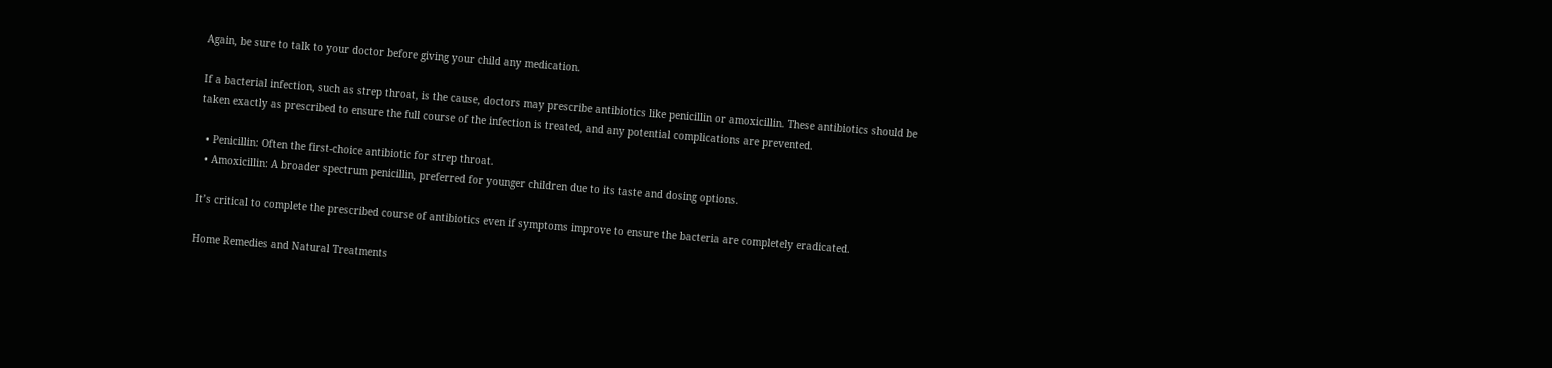Again, be sure to talk to your doctor before giving your child any medication.

If a bacterial infection, such as strep throat, is the cause, doctors may prescribe antibiotics like penicillin or amoxicillin. These antibiotics should be taken exactly as prescribed to ensure the full course of the infection is treated, and any potential complications are prevented.

  • Penicillin: Often the first-choice antibiotic for strep throat.
  • Amoxicillin: A broader spectrum penicillin, preferred for younger children due to its taste and dosing options.

It’s critical to complete the prescribed course of antibiotics even if symptoms improve to ensure the bacteria are completely eradicated.

Home Remedies and Natural Treatments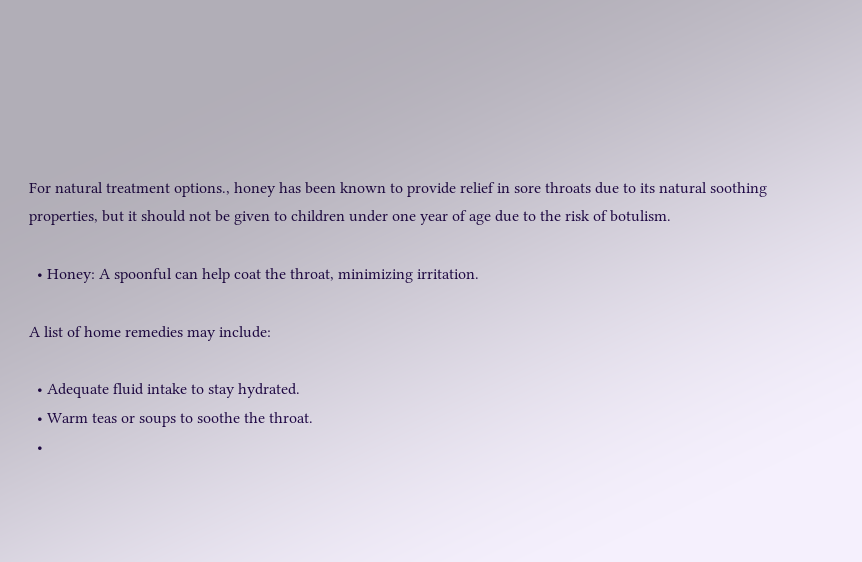For natural treatment options., honey has been known to provide relief in sore throats due to its natural soothing properties, but it should not be given to children under one year of age due to the risk of botulism.

  • Honey: A spoonful can help coat the throat, minimizing irritation.

A list of home remedies may include:

  • Adequate fluid intake to stay hydrated.
  • Warm teas or soups to soothe the throat.
  •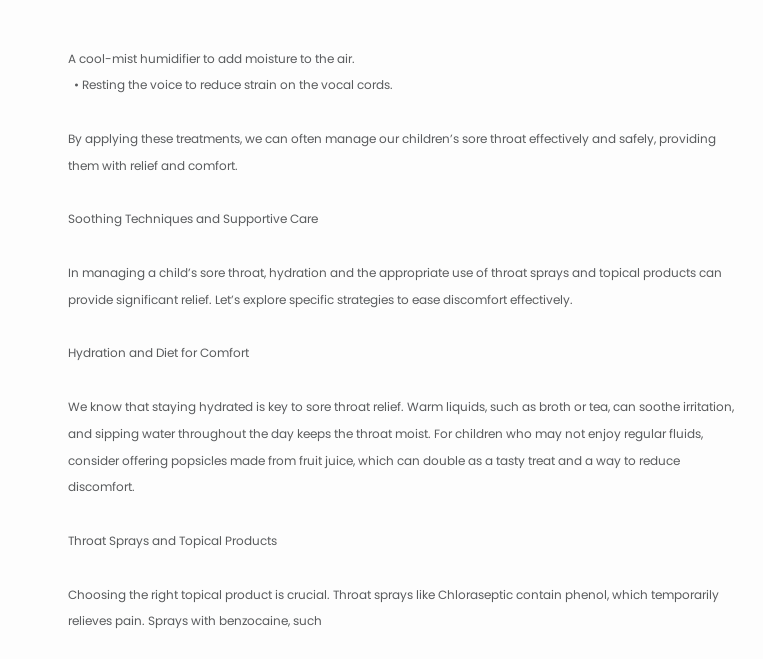A cool-mist humidifier to add moisture to the air.
  • Resting the voice to reduce strain on the vocal cords.

By applying these treatments, we can often manage our children’s sore throat effectively and safely, providing them with relief and comfort.

Soothing Techniques and Supportive Care

In managing a child’s sore throat, hydration and the appropriate use of throat sprays and topical products can provide significant relief. Let’s explore specific strategies to ease discomfort effectively.

Hydration and Diet for Comfort

We know that staying hydrated is key to sore throat relief. Warm liquids, such as broth or tea, can soothe irritation, and sipping water throughout the day keeps the throat moist. For children who may not enjoy regular fluids, consider offering popsicles made from fruit juice, which can double as a tasty treat and a way to reduce discomfort.

Throat Sprays and Topical Products

Choosing the right topical product is crucial. Throat sprays like Chloraseptic contain phenol, which temporarily relieves pain. Sprays with benzocaine, such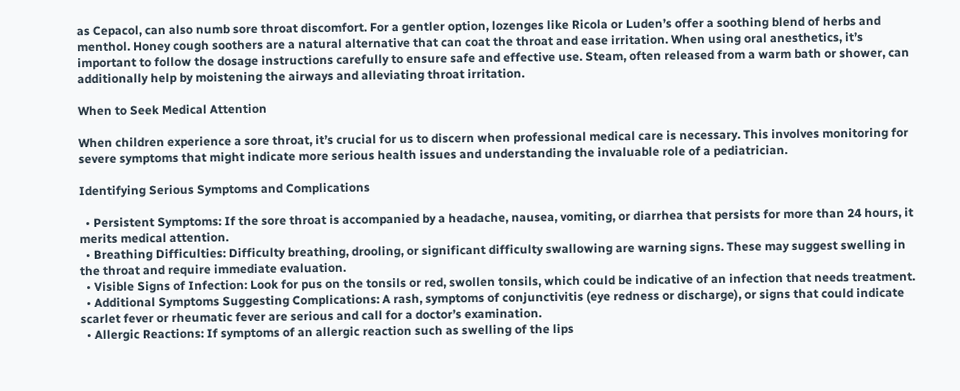as Cepacol, can also numb sore throat discomfort. For a gentler option, lozenges like Ricola or Luden’s offer a soothing blend of herbs and menthol. Honey cough soothers are a natural alternative that can coat the throat and ease irritation. When using oral anesthetics, it’s important to follow the dosage instructions carefully to ensure safe and effective use. Steam, often released from a warm bath or shower, can additionally help by moistening the airways and alleviating throat irritation.

When to Seek Medical Attention

When children experience a sore throat, it’s crucial for us to discern when professional medical care is necessary. This involves monitoring for severe symptoms that might indicate more serious health issues and understanding the invaluable role of a pediatrician.

Identifying Serious Symptoms and Complications

  • Persistent Symptoms: If the sore throat is accompanied by a headache, nausea, vomiting, or diarrhea that persists for more than 24 hours, it merits medical attention.
  • Breathing Difficulties: Difficulty breathing, drooling, or significant difficulty swallowing are warning signs. These may suggest swelling in the throat and require immediate evaluation.
  • Visible Signs of Infection: Look for pus on the tonsils or red, swollen tonsils, which could be indicative of an infection that needs treatment.
  • Additional Symptoms Suggesting Complications: A rash, symptoms of conjunctivitis (eye redness or discharge), or signs that could indicate scarlet fever or rheumatic fever are serious and call for a doctor’s examination.
  • Allergic Reactions: If symptoms of an allergic reaction such as swelling of the lips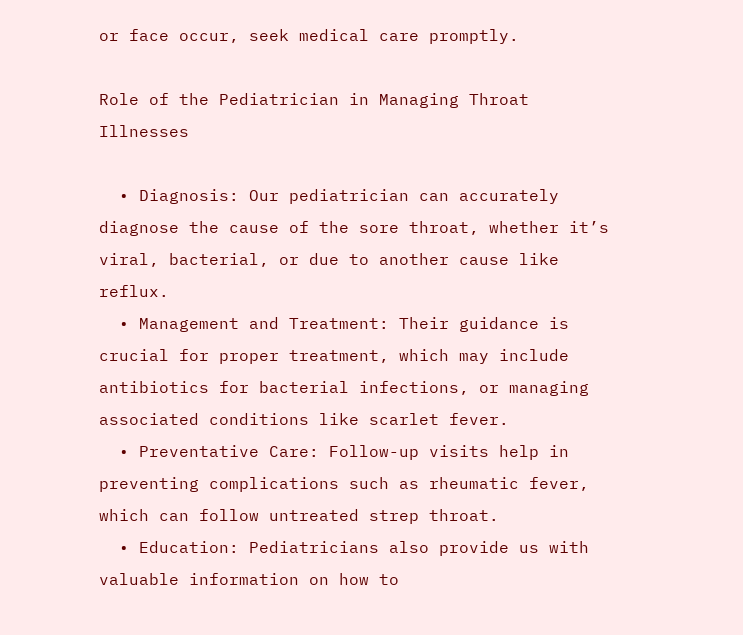or face occur, seek medical care promptly.

Role of the Pediatrician in Managing Throat Illnesses

  • Diagnosis: Our pediatrician can accurately diagnose the cause of the sore throat, whether it’s viral, bacterial, or due to another cause like reflux.
  • Management and Treatment: Their guidance is crucial for proper treatment, which may include antibiotics for bacterial infections, or managing associated conditions like scarlet fever.
  • Preventative Care: Follow-up visits help in preventing complications such as rheumatic fever, which can follow untreated strep throat.
  • Education: Pediatricians also provide us with valuable information on how to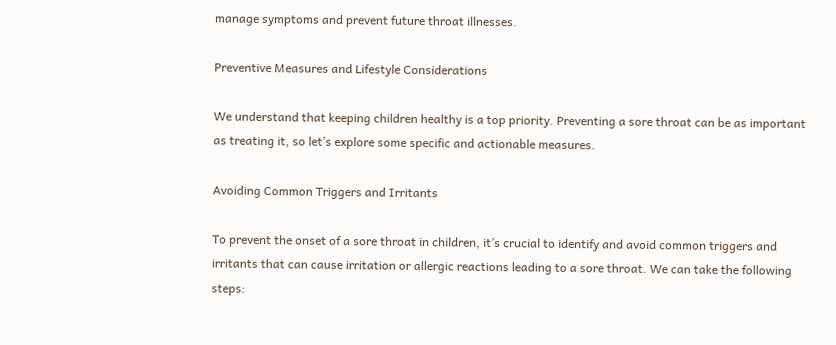manage symptoms and prevent future throat illnesses.

Preventive Measures and Lifestyle Considerations

We understand that keeping children healthy is a top priority. Preventing a sore throat can be as important as treating it, so let’s explore some specific and actionable measures.

Avoiding Common Triggers and Irritants

To prevent the onset of a sore throat in children, it’s crucial to identify and avoid common triggers and irritants that can cause irritation or allergic reactions leading to a sore throat. We can take the following steps: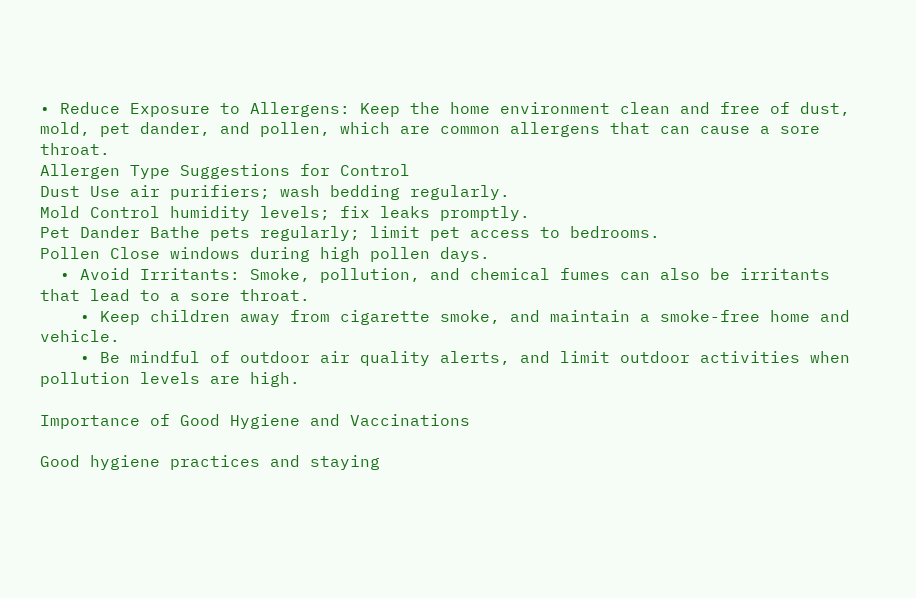• Reduce Exposure to Allergens: Keep the home environment clean and free of dust, mold, pet dander, and pollen, which are common allergens that can cause a sore throat.
Allergen Type Suggestions for Control
Dust Use air purifiers; wash bedding regularly.
Mold Control humidity levels; fix leaks promptly.
Pet Dander Bathe pets regularly; limit pet access to bedrooms.
Pollen Close windows during high pollen days.
  • Avoid Irritants: Smoke, pollution, and chemical fumes can also be irritants that lead to a sore throat.
    • Keep children away from cigarette smoke, and maintain a smoke-free home and vehicle.
    • Be mindful of outdoor air quality alerts, and limit outdoor activities when pollution levels are high.

Importance of Good Hygiene and Vaccinations

Good hygiene practices and staying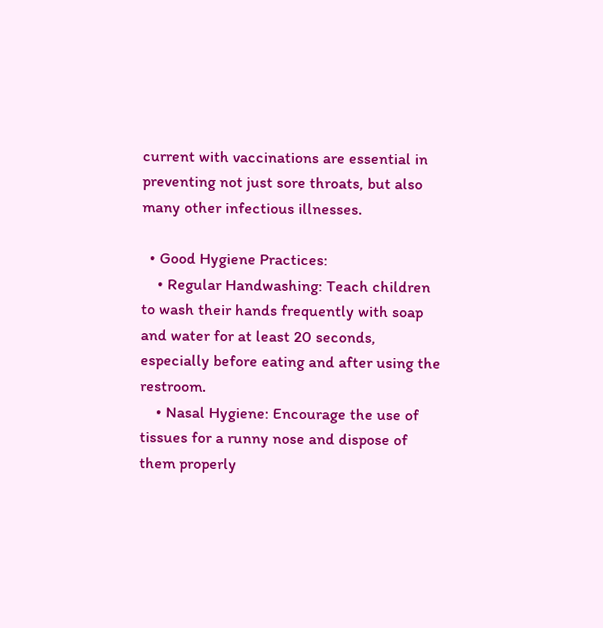current with vaccinations are essential in preventing not just sore throats, but also many other infectious illnesses.

  • Good Hygiene Practices:
    • Regular Handwashing: Teach children to wash their hands frequently with soap and water for at least 20 seconds, especially before eating and after using the restroom.
    • Nasal Hygiene: Encourage the use of tissues for a runny nose and dispose of them properly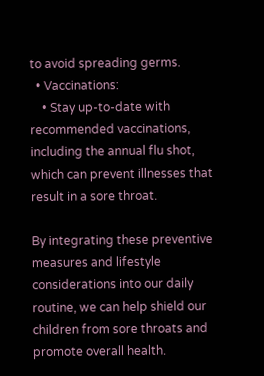to avoid spreading germs.
  • Vaccinations:
    • Stay up-to-date with recommended vaccinations, including the annual flu shot, which can prevent illnesses that result in a sore throat.

By integrating these preventive measures and lifestyle considerations into our daily routine, we can help shield our children from sore throats and promote overall health.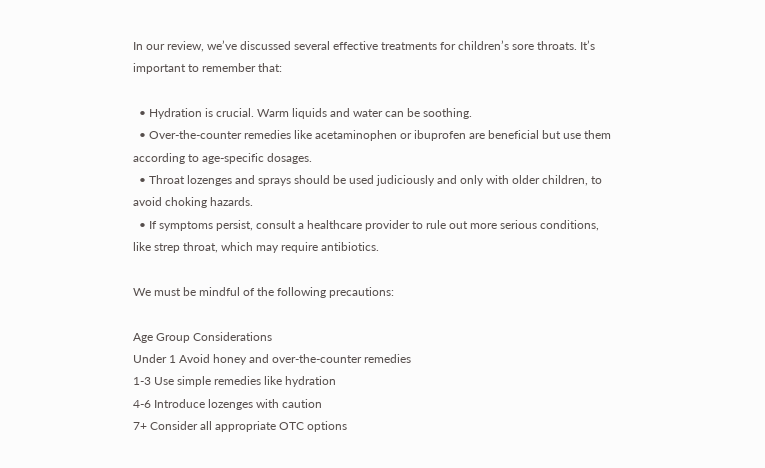In our review, we’ve discussed several effective treatments for children’s sore throats. It’s important to remember that:

  • Hydration is crucial. Warm liquids and water can be soothing.
  • Over-the-counter remedies like acetaminophen or ibuprofen are beneficial but use them according to age-specific dosages.
  • Throat lozenges and sprays should be used judiciously and only with older children, to avoid choking hazards.
  • If symptoms persist, consult a healthcare provider to rule out more serious conditions, like strep throat, which may require antibiotics.

We must be mindful of the following precautions:

Age Group Considerations
Under 1 Avoid honey and over-the-counter remedies
1-3 Use simple remedies like hydration
4-6 Introduce lozenges with caution
7+ Consider all appropriate OTC options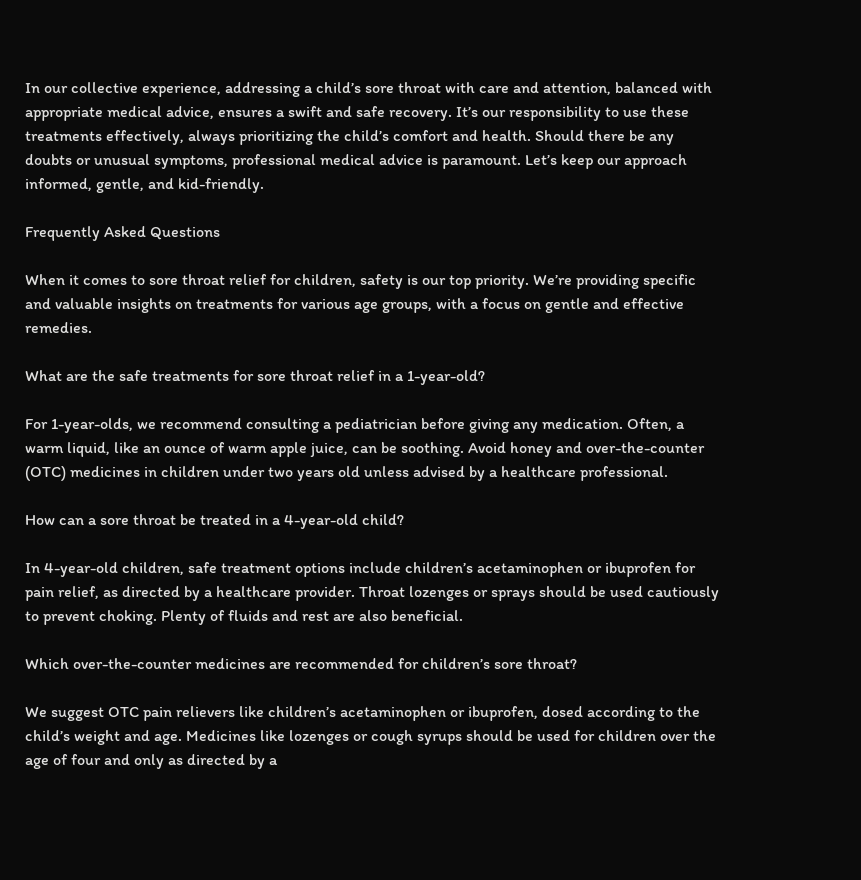In our collective experience, addressing a child’s sore throat with care and attention, balanced with appropriate medical advice, ensures a swift and safe recovery. It’s our responsibility to use these treatments effectively, always prioritizing the child’s comfort and health. Should there be any doubts or unusual symptoms, professional medical advice is paramount. Let’s keep our approach informed, gentle, and kid-friendly.

Frequently Asked Questions

When it comes to sore throat relief for children, safety is our top priority. We’re providing specific and valuable insights on treatments for various age groups, with a focus on gentle and effective remedies.

What are the safe treatments for sore throat relief in a 1-year-old?

For 1-year-olds, we recommend consulting a pediatrician before giving any medication. Often, a warm liquid, like an ounce of warm apple juice, can be soothing. Avoid honey and over-the-counter (OTC) medicines in children under two years old unless advised by a healthcare professional.

How can a sore throat be treated in a 4-year-old child?

In 4-year-old children, safe treatment options include children’s acetaminophen or ibuprofen for pain relief, as directed by a healthcare provider. Throat lozenges or sprays should be used cautiously to prevent choking. Plenty of fluids and rest are also beneficial.

Which over-the-counter medicines are recommended for children’s sore throat?

We suggest OTC pain relievers like children’s acetaminophen or ibuprofen, dosed according to the child’s weight and age. Medicines like lozenges or cough syrups should be used for children over the age of four and only as directed by a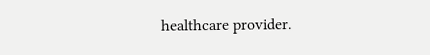healthcare provider.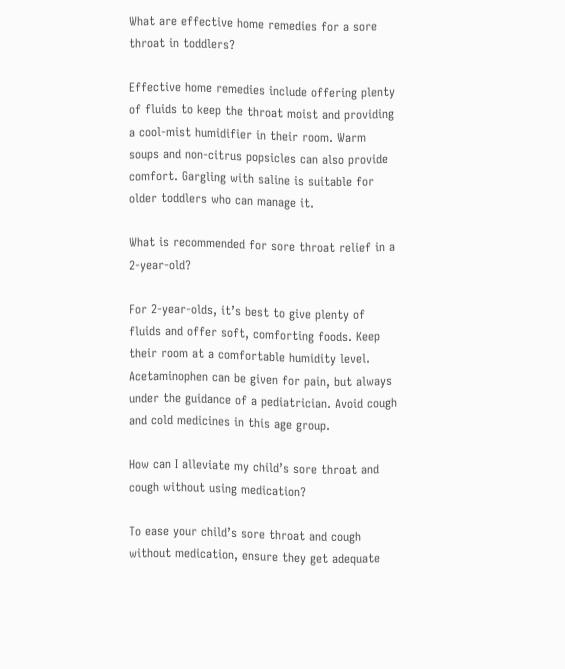What are effective home remedies for a sore throat in toddlers?

Effective home remedies include offering plenty of fluids to keep the throat moist and providing a cool-mist humidifier in their room. Warm soups and non-citrus popsicles can also provide comfort. Gargling with saline is suitable for older toddlers who can manage it.

What is recommended for sore throat relief in a 2-year-old?

For 2-year-olds, it’s best to give plenty of fluids and offer soft, comforting foods. Keep their room at a comfortable humidity level. Acetaminophen can be given for pain, but always under the guidance of a pediatrician. Avoid cough and cold medicines in this age group.

How can I alleviate my child’s sore throat and cough without using medication?

To ease your child’s sore throat and cough without medication, ensure they get adequate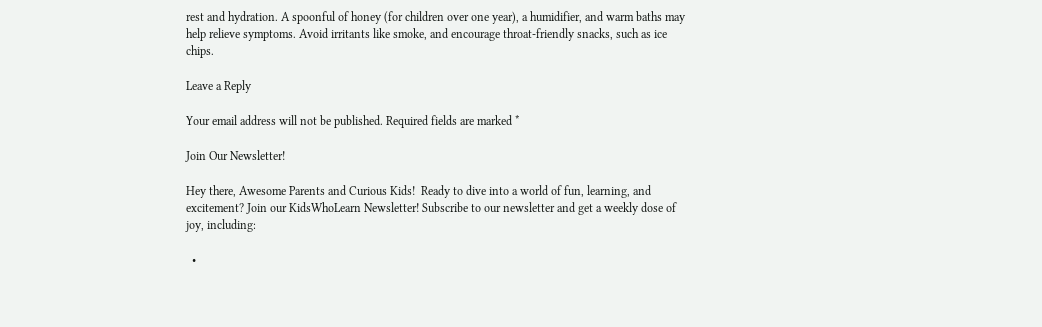rest and hydration. A spoonful of honey (for children over one year), a humidifier, and warm baths may help relieve symptoms. Avoid irritants like smoke, and encourage throat-friendly snacks, such as ice chips.

Leave a Reply

Your email address will not be published. Required fields are marked *

Join Our Newsletter!

Hey there, Awesome Parents and Curious Kids!  Ready to dive into a world of fun, learning, and excitement? Join our KidsWhoLearn Newsletter! Subscribe to our newsletter and get a weekly dose of joy, including:

  •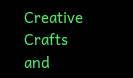Creative Crafts and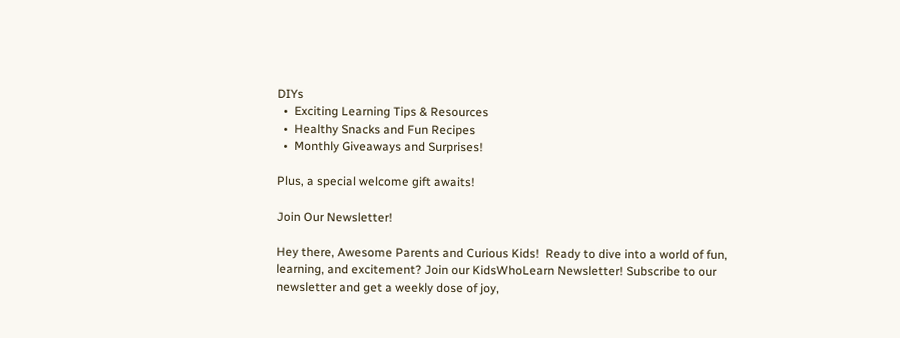DIYs
  •  Exciting Learning Tips & Resources
  •  Healthy Snacks and Fun Recipes
  •  Monthly Giveaways and Surprises!

Plus, a special welcome gift awaits!

Join Our Newsletter!

Hey there, Awesome Parents and Curious Kids!  Ready to dive into a world of fun, learning, and excitement? Join our KidsWhoLearn Newsletter! Subscribe to our newsletter and get a weekly dose of joy,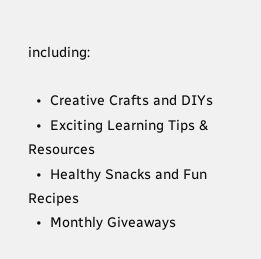including:

  •  Creative Crafts and DIYs
  •  Exciting Learning Tips & Resources
  •  Healthy Snacks and Fun Recipes
  •  Monthly Giveaways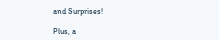and Surprises!

Plus, a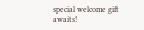special welcome gift awaits!